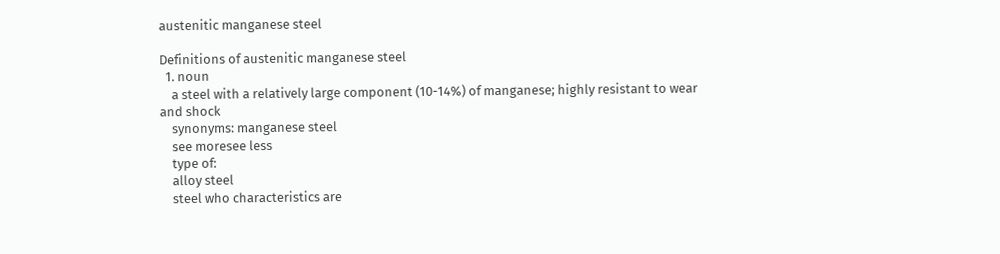austenitic manganese steel

Definitions of austenitic manganese steel
  1. noun
    a steel with a relatively large component (10-14%) of manganese; highly resistant to wear and shock
    synonyms: manganese steel
    see moresee less
    type of:
    alloy steel
    steel who characteristics are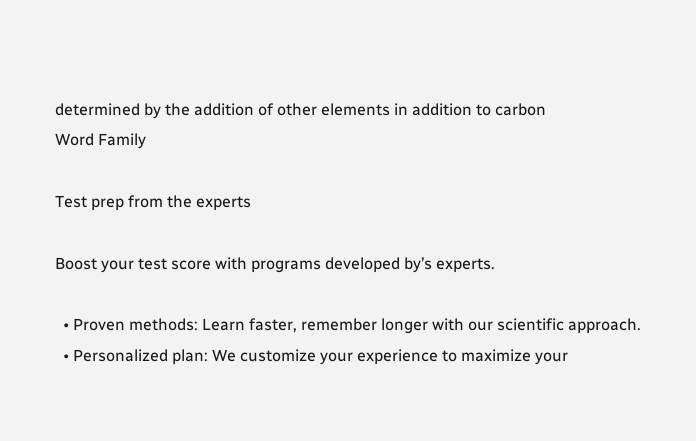determined by the addition of other elements in addition to carbon
Word Family

Test prep from the experts

Boost your test score with programs developed by’s experts.

  • Proven methods: Learn faster, remember longer with our scientific approach.
  • Personalized plan: We customize your experience to maximize your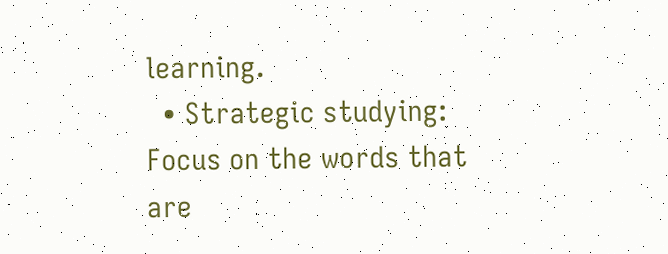learning.
  • Strategic studying: Focus on the words that are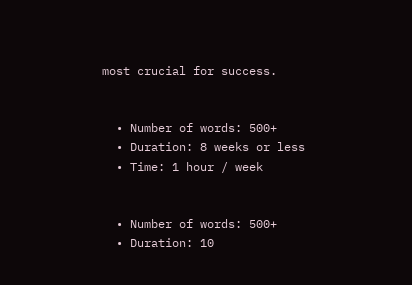most crucial for success.


  • Number of words: 500+
  • Duration: 8 weeks or less
  • Time: 1 hour / week


  • Number of words: 500+
  • Duration: 10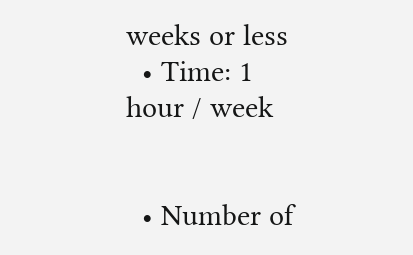weeks or less
  • Time: 1 hour / week


  • Number of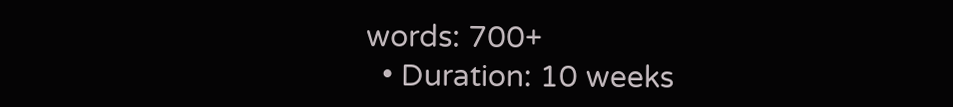words: 700+
  • Duration: 10 weeks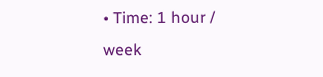• Time: 1 hour / week